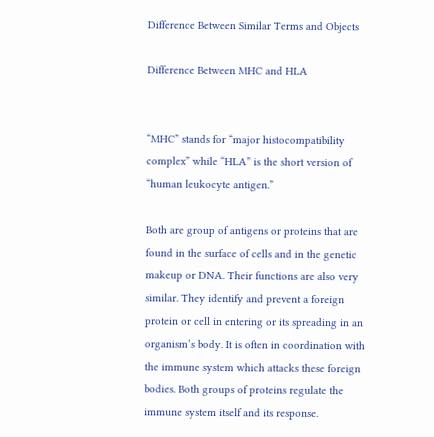Difference Between Similar Terms and Objects

Difference Between MHC and HLA


“MHC” stands for “major histocompatibility complex” while “HLA” is the short version of “human leukocyte antigen.”

Both are group of antigens or proteins that are found in the surface of cells and in the genetic makeup or DNA. Their functions are also very similar. They identify and prevent a foreign protein or cell in entering or its spreading in an organism’s body. It is often in coordination with the immune system which attacks these foreign bodies. Both groups of proteins regulate the immune system itself and its response.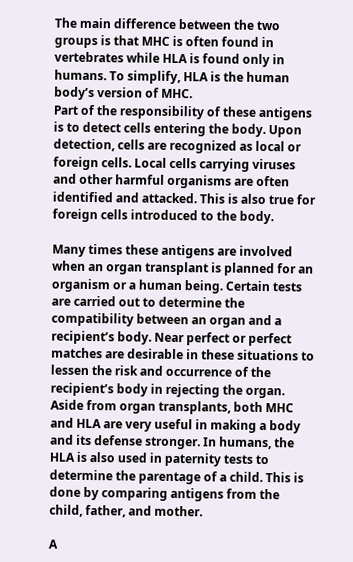The main difference between the two groups is that MHC is often found in vertebrates while HLA is found only in humans. To simplify, HLA is the human body’s version of MHC.
Part of the responsibility of these antigens is to detect cells entering the body. Upon detection, cells are recognized as local or foreign cells. Local cells carrying viruses and other harmful organisms are often identified and attacked. This is also true for foreign cells introduced to the body.

Many times these antigens are involved when an organ transplant is planned for an organism or a human being. Certain tests are carried out to determine the compatibility between an organ and a recipient’s body. Near perfect or perfect matches are desirable in these situations to lessen the risk and occurrence of the recipient’s body in rejecting the organ.
Aside from organ transplants, both MHC and HLA are very useful in making a body and its defense stronger. In humans, the HLA is also used in paternity tests to determine the parentage of a child. This is done by comparing antigens from the child, father, and mother.

A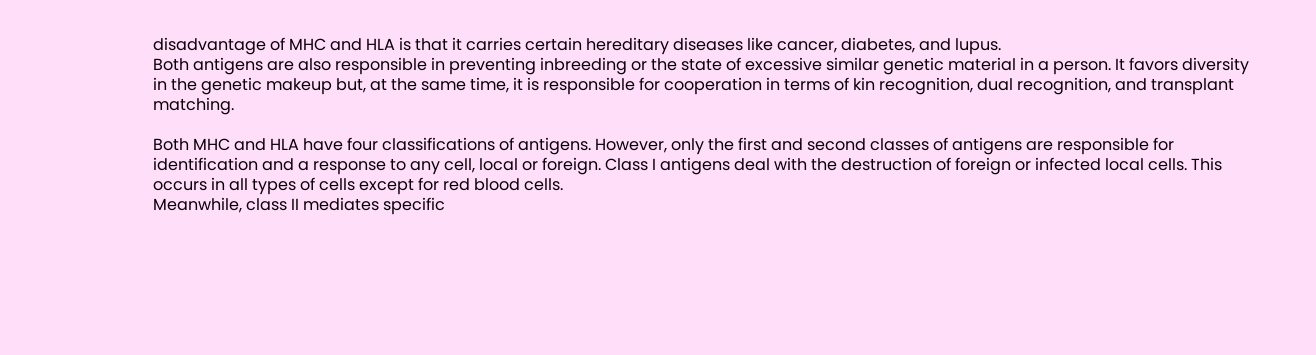disadvantage of MHC and HLA is that it carries certain hereditary diseases like cancer, diabetes, and lupus.
Both antigens are also responsible in preventing inbreeding or the state of excessive similar genetic material in a person. It favors diversity in the genetic makeup but, at the same time, it is responsible for cooperation in terms of kin recognition, dual recognition, and transplant matching.

Both MHC and HLA have four classifications of antigens. However, only the first and second classes of antigens are responsible for identification and a response to any cell, local or foreign. Class I antigens deal with the destruction of foreign or infected local cells. This occurs in all types of cells except for red blood cells.
Meanwhile, class II mediates specific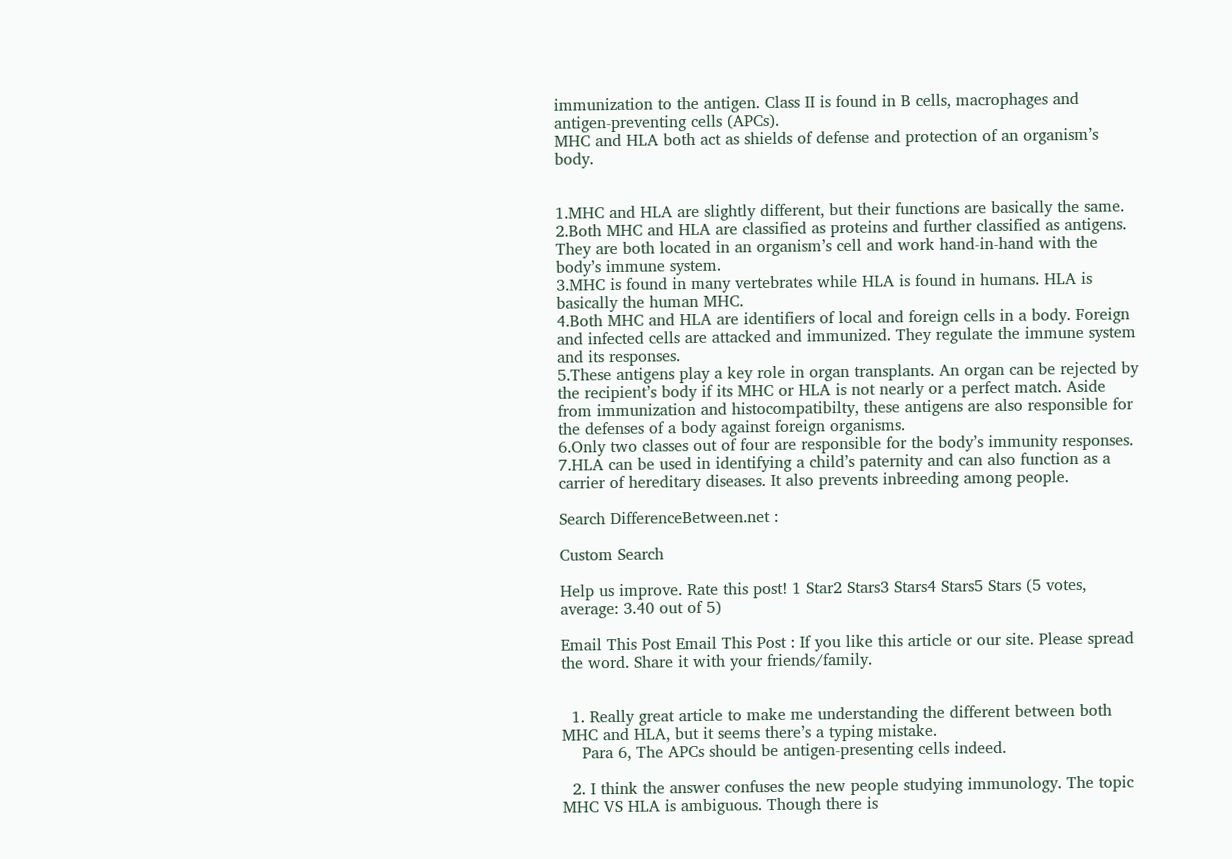immunization to the antigen. Class II is found in B cells, macrophages and antigen-preventing cells (APCs).
MHC and HLA both act as shields of defense and protection of an organism’s body.


1.MHC and HLA are slightly different, but their functions are basically the same.
2.Both MHC and HLA are classified as proteins and further classified as antigens. They are both located in an organism’s cell and work hand-in-hand with the body’s immune system.
3.MHC is found in many vertebrates while HLA is found in humans. HLA is basically the human MHC.
4.Both MHC and HLA are identifiers of local and foreign cells in a body. Foreign and infected cells are attacked and immunized. They regulate the immune system and its responses.
5.These antigens play a key role in organ transplants. An organ can be rejected by the recipient’s body if its MHC or HLA is not nearly or a perfect match. Aside from immunization and histocompatibilty, these antigens are also responsible for the defenses of a body against foreign organisms.
6.Only two classes out of four are responsible for the body’s immunity responses.
7.HLA can be used in identifying a child’s paternity and can also function as a carrier of hereditary diseases. It also prevents inbreeding among people.

Search DifferenceBetween.net :

Custom Search

Help us improve. Rate this post! 1 Star2 Stars3 Stars4 Stars5 Stars (5 votes, average: 3.40 out of 5)

Email This Post Email This Post : If you like this article or our site. Please spread the word. Share it with your friends/family.


  1. Really great article to make me understanding the different between both MHC and HLA, but it seems there’s a typing mistake.
    Para 6, The APCs should be antigen-presenting cells indeed.

  2. I think the answer confuses the new people studying immunology. The topic MHC VS HLA is ambiguous. Though there is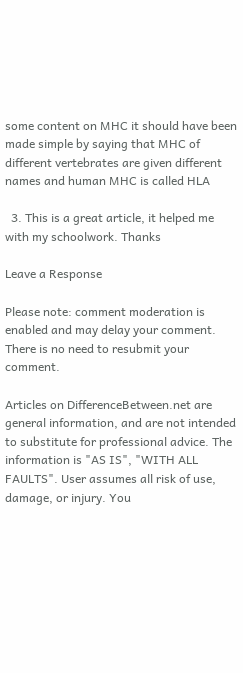some content on MHC it should have been made simple by saying that MHC of different vertebrates are given different names and human MHC is called HLA

  3. This is a great article, it helped me with my schoolwork. Thanks

Leave a Response

Please note: comment moderation is enabled and may delay your comment. There is no need to resubmit your comment.

Articles on DifferenceBetween.net are general information, and are not intended to substitute for professional advice. The information is "AS IS", "WITH ALL FAULTS". User assumes all risk of use, damage, or injury. You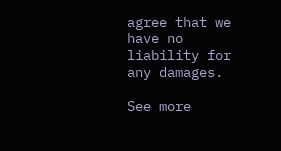agree that we have no liability for any damages.

See more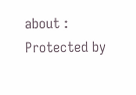about :
Protected by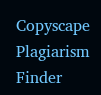Copyscape Plagiarism Finder